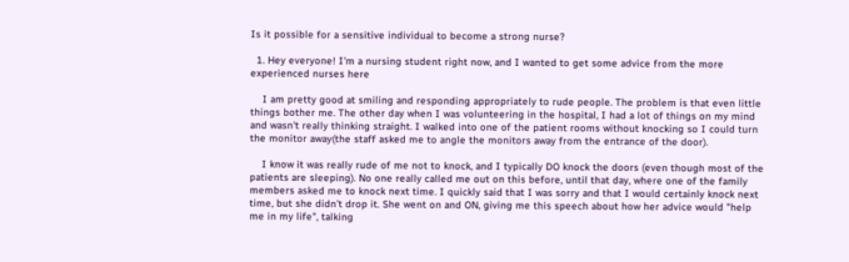Is it possible for a sensitive individual to become a strong nurse?

  1. Hey everyone! I'm a nursing student right now, and I wanted to get some advice from the more experienced nurses here

    I am pretty good at smiling and responding appropriately to rude people. The problem is that even little things bother me. The other day when I was volunteering in the hospital, I had a lot of things on my mind and wasn't really thinking straight. I walked into one of the patient rooms without knocking so I could turn the monitor away(the staff asked me to angle the monitors away from the entrance of the door).

    I know it was really rude of me not to knock, and I typically DO knock the doors (even though most of the patients are sleeping). No one really called me out on this before, until that day, where one of the family members asked me to knock next time. I quickly said that I was sorry and that I would certainly knock next time, but she didn't drop it. She went on and ON, giving me this speech about how her advice would "help me in my life", talking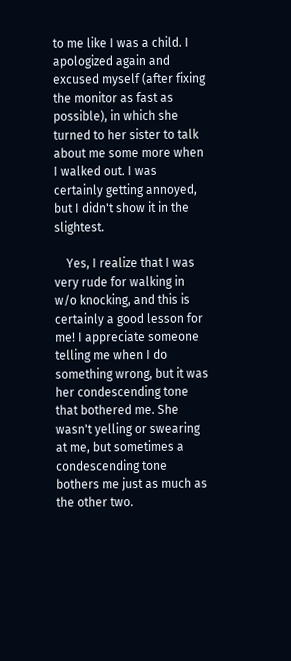to me like I was a child. I apologized again and excused myself (after fixing the monitor as fast as possible), in which she turned to her sister to talk about me some more when I walked out. I was certainly getting annoyed, but I didn't show it in the slightest.

    Yes, I realize that I was very rude for walking in w/o knocking, and this is certainly a good lesson for me! I appreciate someone telling me when I do something wrong, but it was her condescending tone that bothered me. She wasn't yelling or swearing at me, but sometimes a condescending tone bothers me just as much as the other two.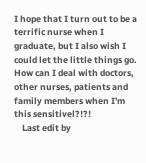I hope that I turn out to be a terrific nurse when I graduate, but I also wish I could let the little things go. How can I deal with doctors, other nurses, patients and family members when I'm this sensitivel?!?!
    Last edit by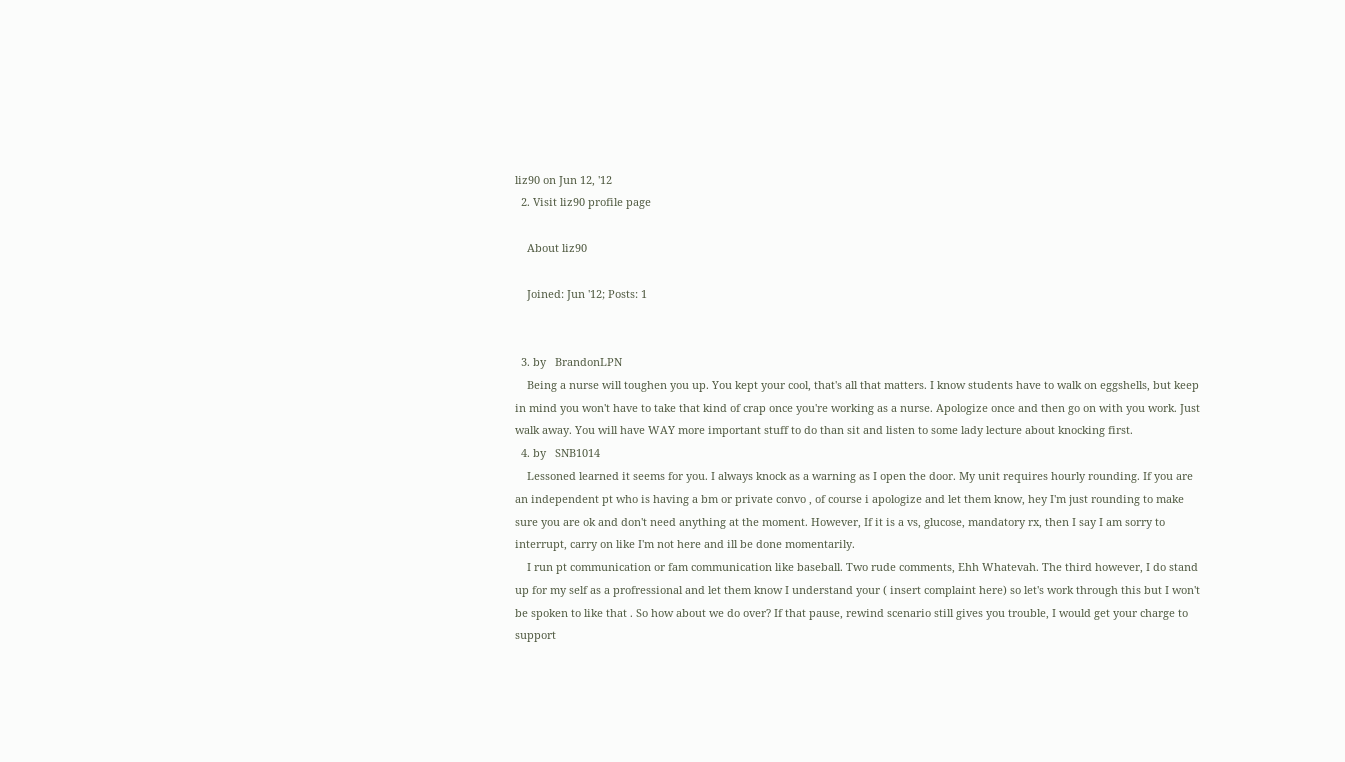liz90 on Jun 12, '12
  2. Visit liz90 profile page

    About liz90

    Joined: Jun '12; Posts: 1


  3. by   BrandonLPN
    Being a nurse will toughen you up. You kept your cool, that's all that matters. I know students have to walk on eggshells, but keep in mind you won't have to take that kind of crap once you're working as a nurse. Apologize once and then go on with you work. Just walk away. You will have WAY more important stuff to do than sit and listen to some lady lecture about knocking first.
  4. by   SNB1014
    Lessoned learned it seems for you. I always knock as a warning as I open the door. My unit requires hourly rounding. If you are an independent pt who is having a bm or private convo , of course i apologize and let them know, hey I'm just rounding to make sure you are ok and don't need anything at the moment. However, If it is a vs, glucose, mandatory rx, then I say I am sorry to interrupt, carry on like I'm not here and ill be done momentarily.
    I run pt communication or fam communication like baseball. Two rude comments, Ehh Whatevah. The third however, I do stand up for my self as a profressional and let them know I understand your ( insert complaint here) so let's work through this but I won't be spoken to like that . So how about we do over? If that pause, rewind scenario still gives you trouble, I would get your charge to support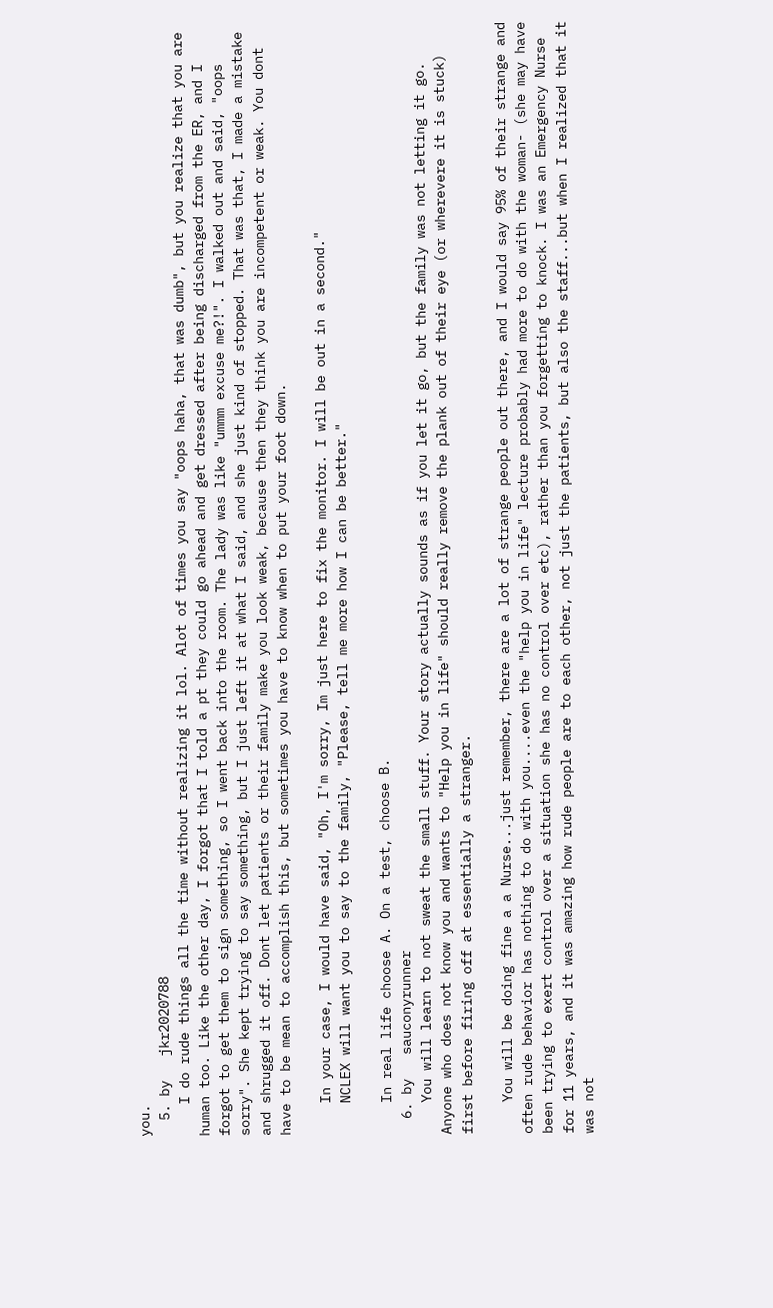you.
  5. by   jkr2020788
    I do rude things all the time without realizing it lol. Alot of times you say "oops haha, that was dumb", but you realize that you are human too. Like the other day, I forgot that I told a pt they could go ahead and get dressed after being discharged from the ER, and I forgot to get them to sign something, so I went back into the room. The lady was like "ummm excuse me?!". I walked out and said, "oops sorry". She kept trying to say something, but I just left it at what I said, and she just kind of stopped. That was that, I made a mistake and shrugged it off. Dont let patients or their family make you look weak, because then they think you are incompetent or weak. You dont have to be mean to accomplish this, but sometimes you have to know when to put your foot down.

    In your case, I would have said, "Oh, I'm sorry, Im just here to fix the monitor. I will be out in a second."
    NCLEX will want you to say to the family, "Please, tell me more how I can be better."

    In real life choose A. On a test, choose B.
  6. by   sauconyrunner
    You will learn to not sweat the small stuff. Your story actually sounds as if you let it go, but the family was not letting it go. Anyone who does not know you and wants to "Help you in life" should really remove the plank out of their eye (or wherevere it is stuck) first before firing off at essentially a stranger.

    You will be doing fine a a Nurse...just remember, there are a lot of strange people out there, and I would say 95% of their strange and often rude behavior has nothing to do with you....even the "help you in life" lecture probably had more to do with the woman- (she may have been trying to exert control over a situation she has no control over etc), rather than you forgetting to knock. I was an Emergency Nurse for 11 years, and it was amazing how rude people are to each other, not just the patients, but also the staff...but when I realized that it was not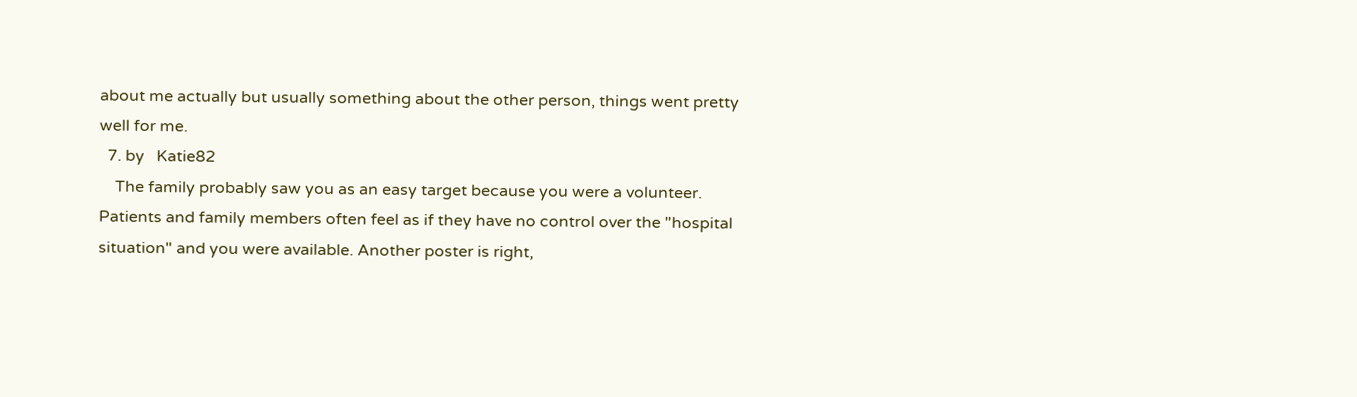about me actually but usually something about the other person, things went pretty well for me.
  7. by   Katie82
    The family probably saw you as an easy target because you were a volunteer. Patients and family members often feel as if they have no control over the "hospital situation" and you were available. Another poster is right,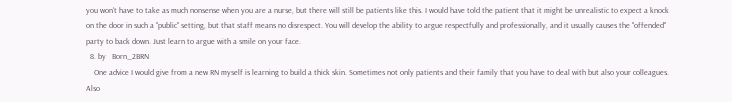you won't have to take as much nonsense when you are a nurse, but there will still be patients like this. I would have told the patient that it might be unrealistic to expect a knock on the door in such a "public" setting, but that staff means no disrespect. You will develop the ability to argue respectfully and professionally, and it usually causes the "offended" party to back down. Just learn to argue with a smile on your face.
  8. by   Born_2BRN
    One advice I would give from a new RN myself is learning to build a thick skin. Sometimes not only patients and their family that you have to deal with but also your colleagues. Also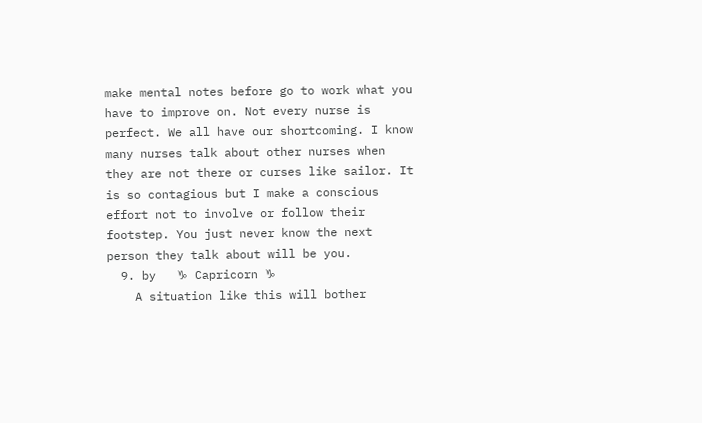make mental notes before go to work what you have to improve on. Not every nurse is perfect. We all have our shortcoming. I know many nurses talk about other nurses when they are not there or curses like sailor. It is so contagious but I make a conscious effort not to involve or follow their footstep. You just never know the next person they talk about will be you.
  9. by   ♑ Capricorn ♑
    A situation like this will bother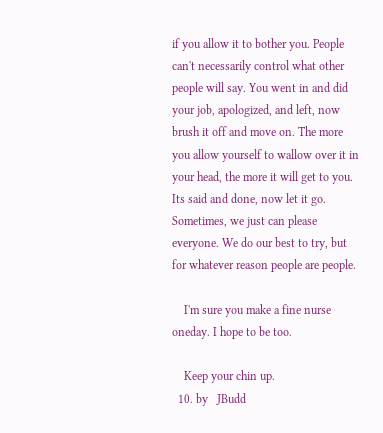if you allow it to bother you. People can't necessarily control what other people will say. You went in and did your job, apologized, and left, now brush it off and move on. The more you allow yourself to wallow over it in your head, the more it will get to you. Its said and done, now let it go. Sometimes, we just can please everyone. We do our best to try, but for whatever reason people are people.

    I'm sure you make a fine nurse oneday. I hope to be too.

    Keep your chin up.
  10. by   JBudd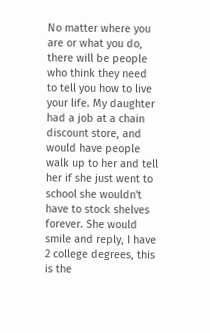No matter where you are or what you do, there will be people who think they need to tell you how to live your life. My daughter had a job at a chain discount store, and would have people walk up to her and tell her if she just went to school she wouldn't have to stock shelves forever. She would smile and reply, I have 2 college degrees, this is the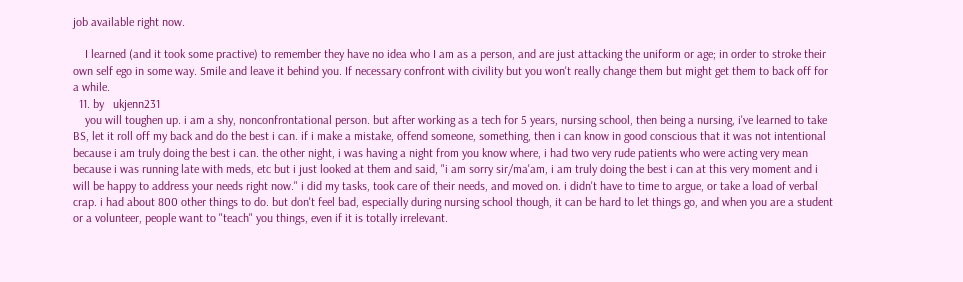job available right now.

    I learned (and it took some practive) to remember they have no idea who I am as a person, and are just attacking the uniform or age; in order to stroke their own self ego in some way. Smile and leave it behind you. If necessary confront with civility but you won't really change them but might get them to back off for a while.
  11. by   ukjenn231
    you will toughen up. i am a shy, nonconfrontational person. but after working as a tech for 5 years, nursing school, then being a nursing, i've learned to take BS, let it roll off my back and do the best i can. if i make a mistake, offend someone, something, then i can know in good conscious that it was not intentional because i am truly doing the best i can. the other night, i was having a night from you know where, i had two very rude patients who were acting very mean because i was running late with meds, etc but i just looked at them and said, "i am sorry sir/ma'am, i am truly doing the best i can at this very moment and i will be happy to address your needs right now." i did my tasks, took care of their needs, and moved on. i didn't have to time to argue, or take a load of verbal crap. i had about 800 other things to do. but don't feel bad, especially during nursing school though, it can be hard to let things go, and when you are a student or a volunteer, people want to "teach" you things, even if it is totally irrelevant.